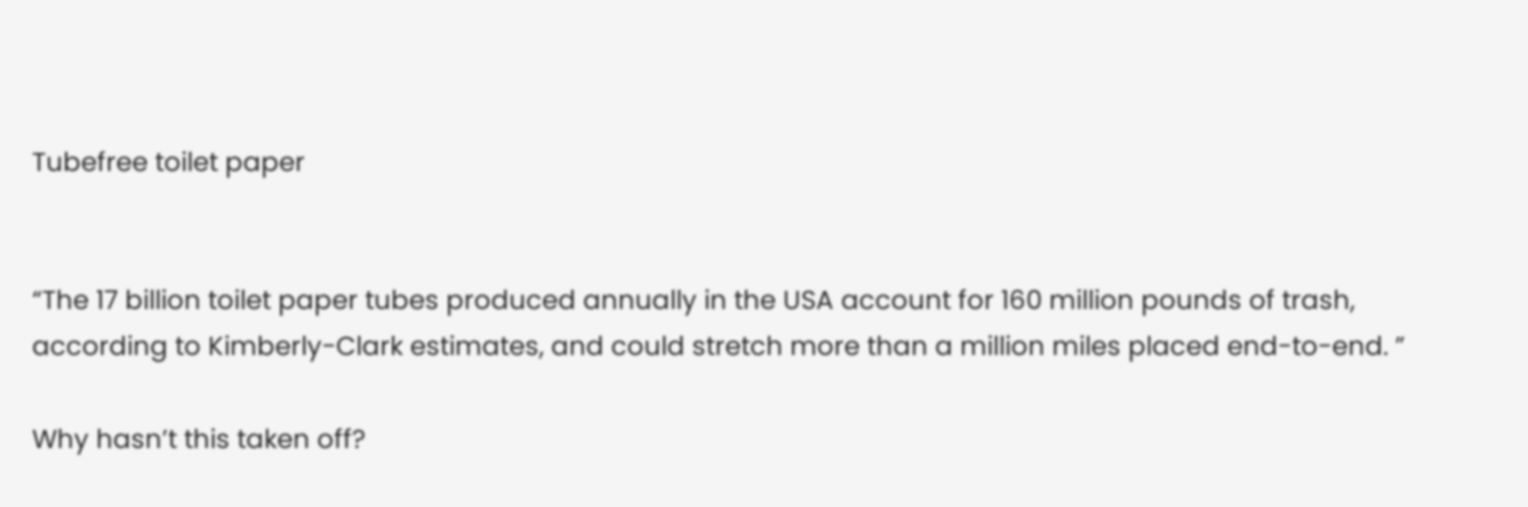Tubefree toilet paper


“The 17 billion toilet paper tubes produced annually in the USA account for 160 million pounds of trash, according to Kimberly-Clark estimates, and could stretch more than a million miles placed end-to-end. ”

Why hasn’t this taken off?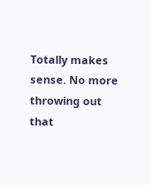Totally makes sense. No more throwing out that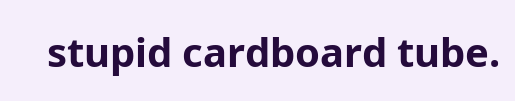stupid cardboard tube.